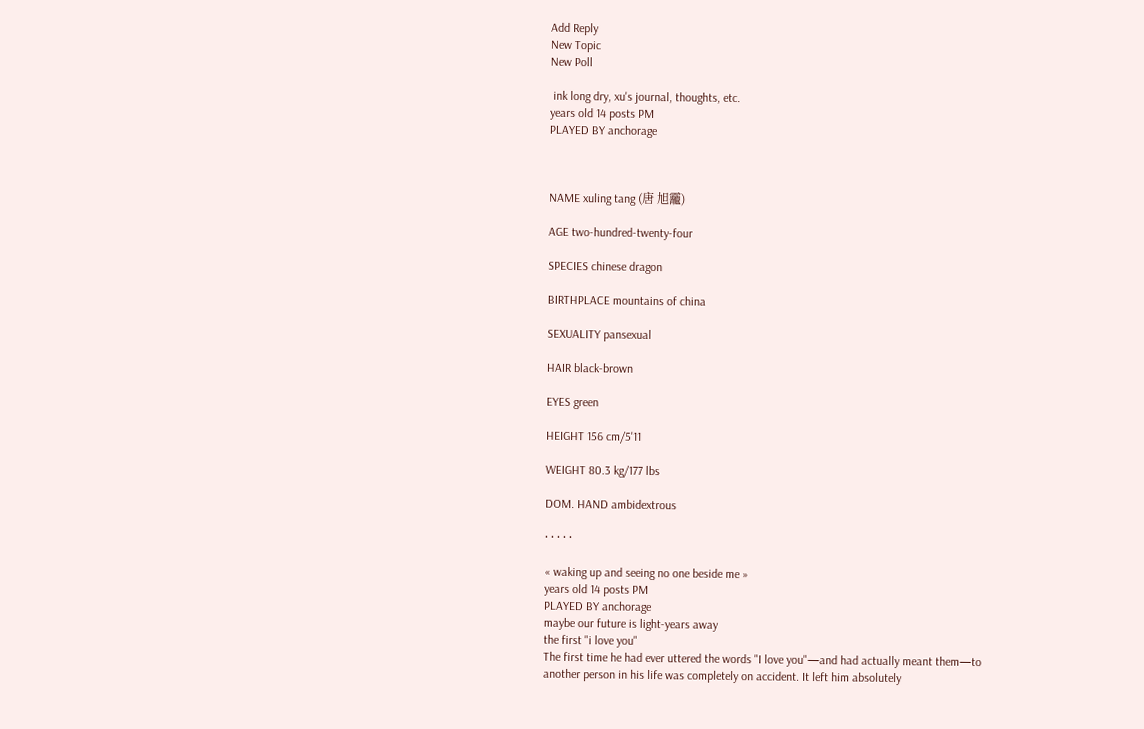Add Reply
New Topic
New Poll

 ink long dry, xu's journal, thoughts, etc.
years old 14 posts PM
PLAYED BY anchorage



NAME xuling tang (唐 旭龗)

AGE two-hundred-twenty-four

SPECIES chinese dragon

BIRTHPLACE mountains of china

SEXUALITY pansexual

HAIR black-brown

EYES green

HEIGHT 156 cm/5'11

WEIGHT 80.3 kg/177 lbs

DOM. HAND ambidextrous

· · · · ·

« waking up and seeing no one beside me »
years old 14 posts PM
PLAYED BY anchorage
maybe our future is light-years away
the first "i love you"
The first time he had ever uttered the words "I love you"—and had actually meant them—to another person in his life was completely on accident. It left him absolutely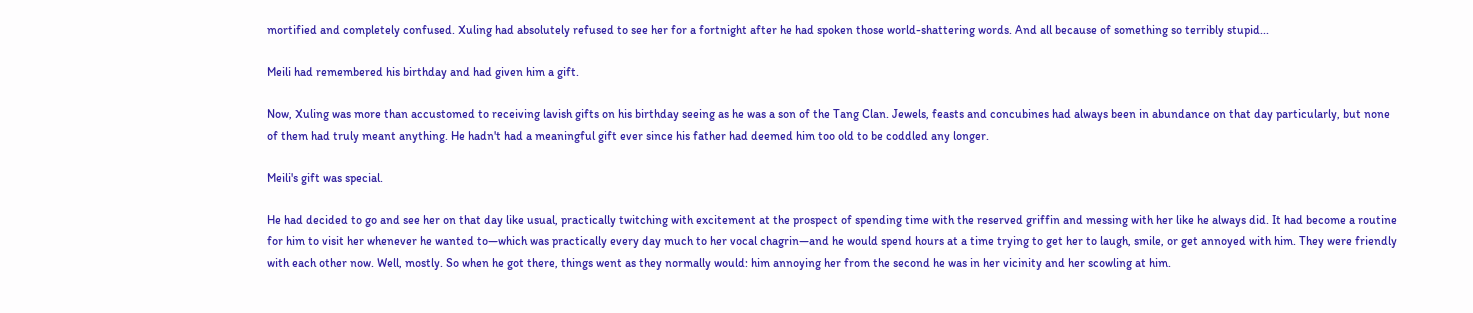mortified and completely confused. Xuling had absolutely refused to see her for a fortnight after he had spoken those world-shattering words. And all because of something so terribly stupid...

Meili had remembered his birthday and had given him a gift.

Now, Xuling was more than accustomed to receiving lavish gifts on his birthday seeing as he was a son of the Tang Clan. Jewels, feasts and concubines had always been in abundance on that day particularly, but none of them had truly meant anything. He hadn't had a meaningful gift ever since his father had deemed him too old to be coddled any longer.

Meili's gift was special.

He had decided to go and see her on that day like usual, practically twitching with excitement at the prospect of spending time with the reserved griffin and messing with her like he always did. It had become a routine for him to visit her whenever he wanted to—which was practically every day much to her vocal chagrin—and he would spend hours at a time trying to get her to laugh, smile, or get annoyed with him. They were friendly with each other now. Well, mostly. So when he got there, things went as they normally would: him annoying her from the second he was in her vicinity and her scowling at him.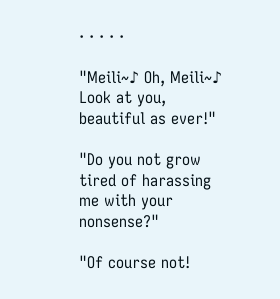· · · · ·

"Meili~♪ Oh, Meili~♪ Look at you, beautiful as ever!"

"Do you not grow tired of harassing me with your nonsense?"

"Of course not!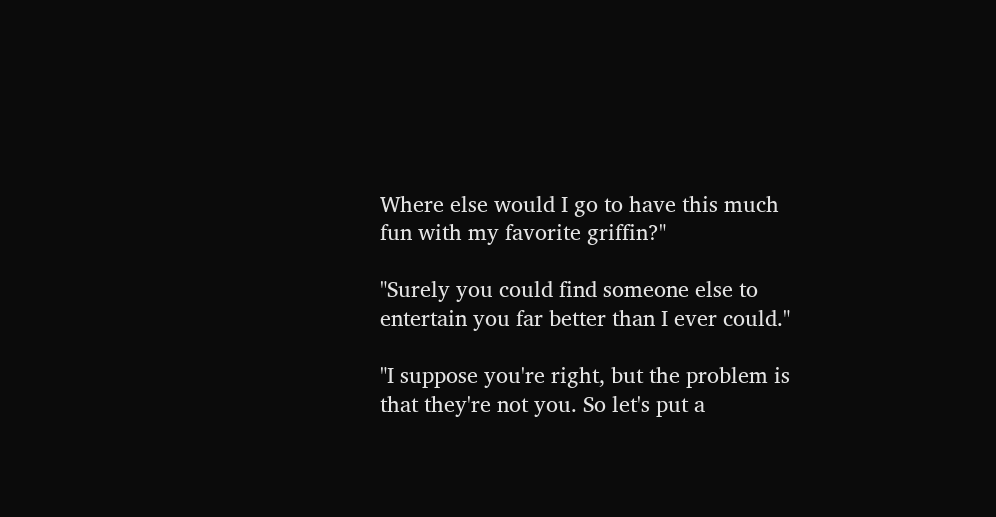Where else would I go to have this much fun with my favorite griffin?"

"Surely you could find someone else to entertain you far better than I ever could."

"I suppose you're right, but the problem is that they're not you. So let's put a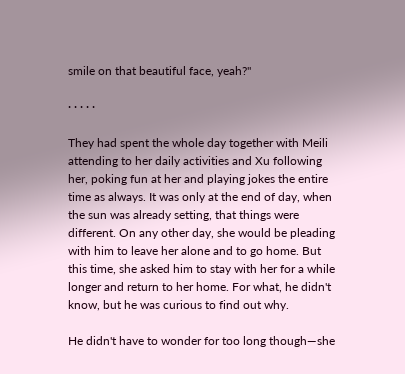smile on that beautiful face, yeah?"

· · · · ·

They had spent the whole day together with Meili attending to her daily activities and Xu following her, poking fun at her and playing jokes the entire time as always. It was only at the end of day, when the sun was already setting, that things were different. On any other day, she would be pleading with him to leave her alone and to go home. But this time, she asked him to stay with her for a while longer and return to her home. For what, he didn't know, but he was curious to find out why.

He didn't have to wonder for too long though—she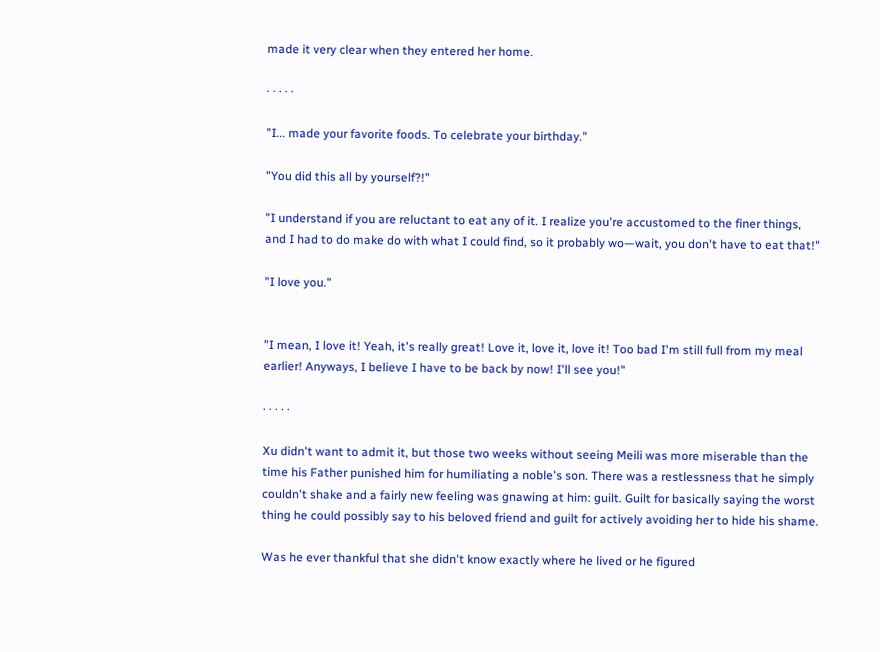made it very clear when they entered her home.

· · · · ·

"I... made your favorite foods. To celebrate your birthday."

"You did this all by yourself?!"

"I understand if you are reluctant to eat any of it. I realize you're accustomed to the finer things, and I had to do make do with what I could find, so it probably wo—wait, you don't have to eat that!"

"I love you."


"I mean, I love it! Yeah, it's really great! Love it, love it, love it! Too bad I'm still full from my meal earlier! Anyways, I believe I have to be back by now! I'll see you!"

· · · · ·

Xu didn't want to admit it, but those two weeks without seeing Meili was more miserable than the time his Father punished him for humiliating a noble's son. There was a restlessness that he simply couldn't shake and a fairly new feeling was gnawing at him: guilt. Guilt for basically saying the worst thing he could possibly say to his beloved friend and guilt for actively avoiding her to hide his shame.

Was he ever thankful that she didn't know exactly where he lived or he figured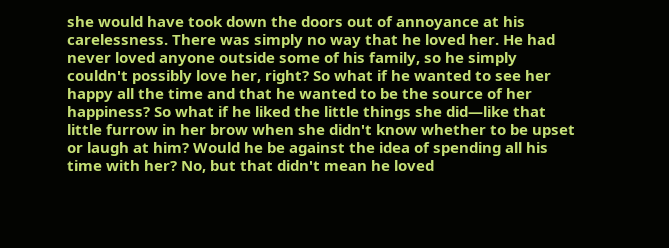she would have took down the doors out of annoyance at his carelessness. There was simply no way that he loved her. He had never loved anyone outside some of his family, so he simply couldn't possibly love her, right? So what if he wanted to see her happy all the time and that he wanted to be the source of her happiness? So what if he liked the little things she did—like that little furrow in her brow when she didn't know whether to be upset or laugh at him? Would he be against the idea of spending all his time with her? No, but that didn't mean he loved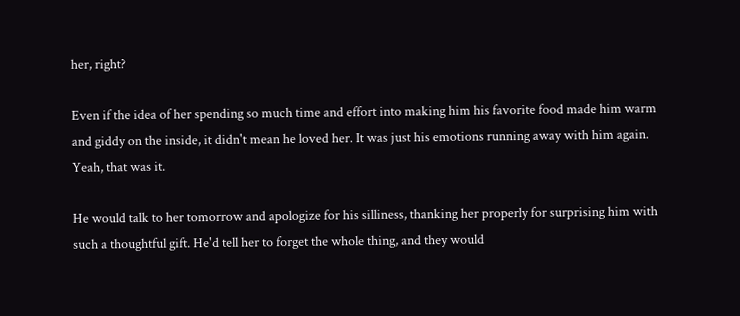her, right?

Even if the idea of her spending so much time and effort into making him his favorite food made him warm and giddy on the inside, it didn't mean he loved her. It was just his emotions running away with him again. Yeah, that was it.

He would talk to her tomorrow and apologize for his silliness, thanking her properly for surprising him with such a thoughtful gift. He'd tell her to forget the whole thing, and they would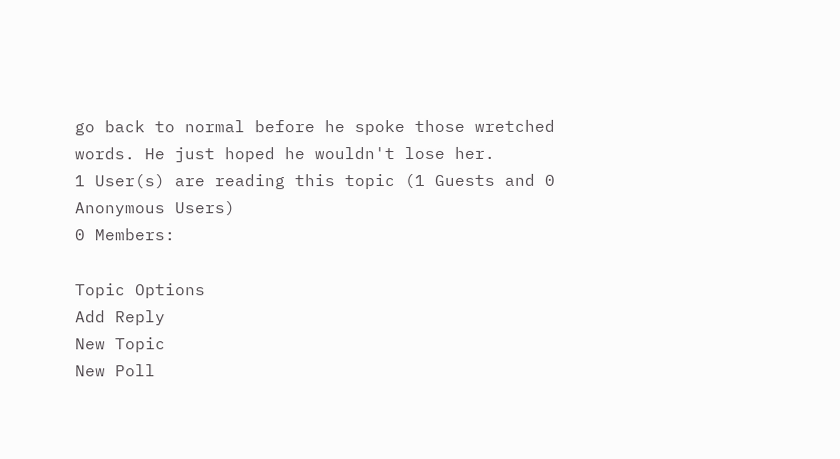go back to normal before he spoke those wretched words. He just hoped he wouldn't lose her.
1 User(s) are reading this topic (1 Guests and 0 Anonymous Users)
0 Members:

Topic Options
Add Reply
New Topic
New Poll